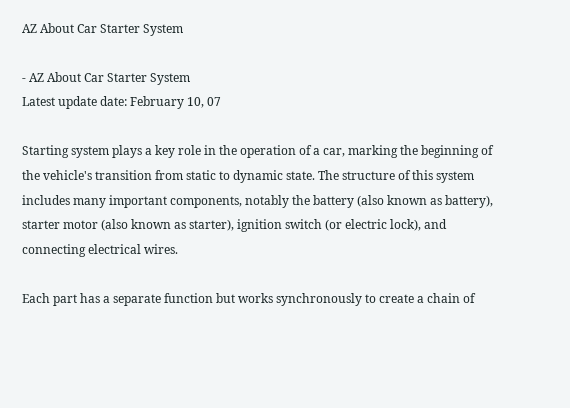AZ About Car Starter System

- AZ About Car Starter System
Latest update date: February 10, 07

Starting system plays a key role in the operation of a car, marking the beginning of the vehicle's transition from static to dynamic state. The structure of this system includes many important components, notably the battery (also known as battery), starter motor (also known as starter), ignition switch (or electric lock), and connecting electrical wires.

Each part has a separate function but works synchronously to create a chain of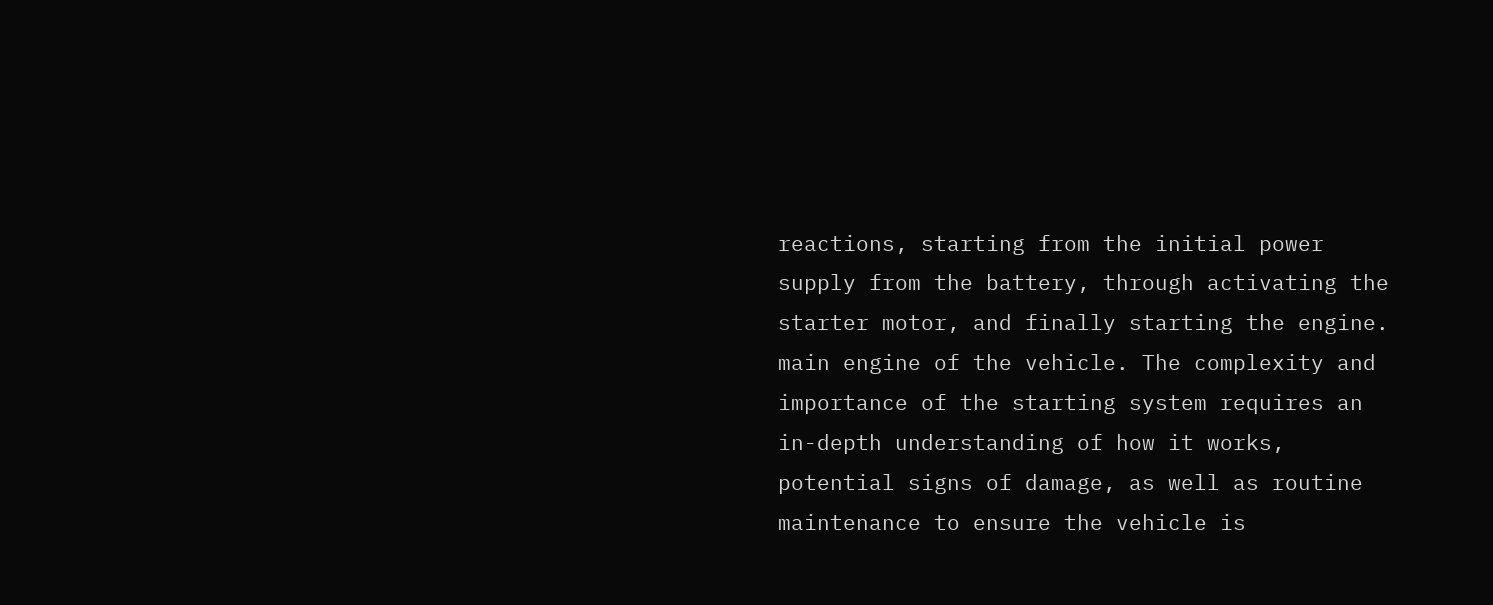reactions, starting from the initial power supply from the battery, through activating the starter motor, and finally starting the engine. main engine of the vehicle. The complexity and importance of the starting system requires an in-depth understanding of how it works, potential signs of damage, as well as routine maintenance to ensure the vehicle is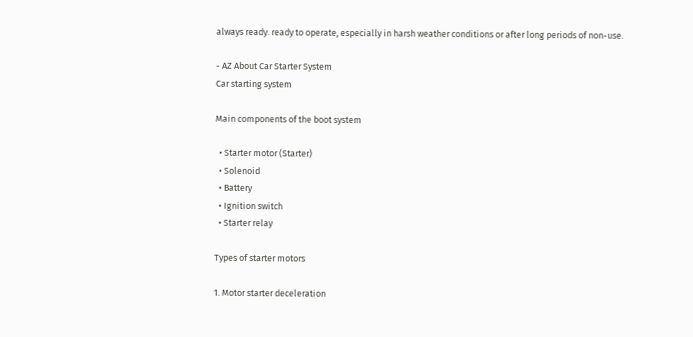always ready. ready to operate, especially in harsh weather conditions or after long periods of non-use.

- AZ About Car Starter System
Car starting system

Main components of the boot system

  • Starter motor (Starter)
  • Solenoid
  • Battery
  • Ignition switch
  • Starter relay

Types of starter motors

1. Motor starter deceleration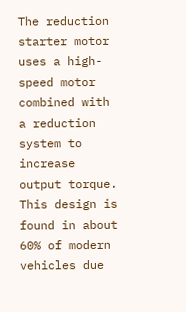The reduction starter motor uses a high-speed motor combined with a reduction system to increase output torque. This design is found in about 60% of modern vehicles due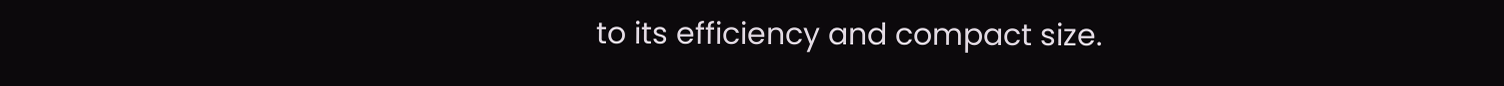to its efficiency and compact size.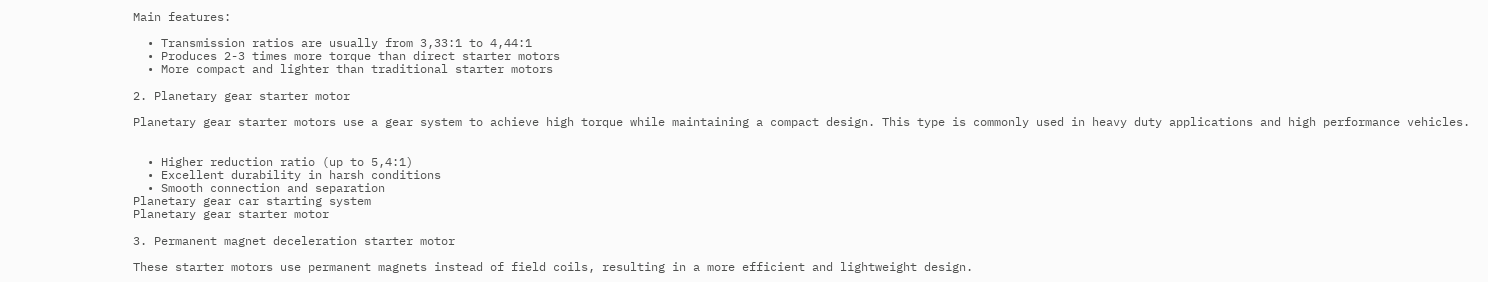Main features:

  • Transmission ratios are usually from 3,33:1 to 4,44:1
  • Produces 2-3 times more torque than direct starter motors
  • More compact and lighter than traditional starter motors

2. Planetary gear starter motor

Planetary gear starter motors use a gear system to achieve high torque while maintaining a compact design. This type is commonly used in heavy duty applications and high performance vehicles.


  • Higher reduction ratio (up to 5,4:1)
  • Excellent durability in harsh conditions
  • Smooth connection and separation
Planetary gear car starting system
Planetary gear starter motor

3. Permanent magnet deceleration starter motor

These starter motors use permanent magnets instead of field coils, resulting in a more efficient and lightweight design.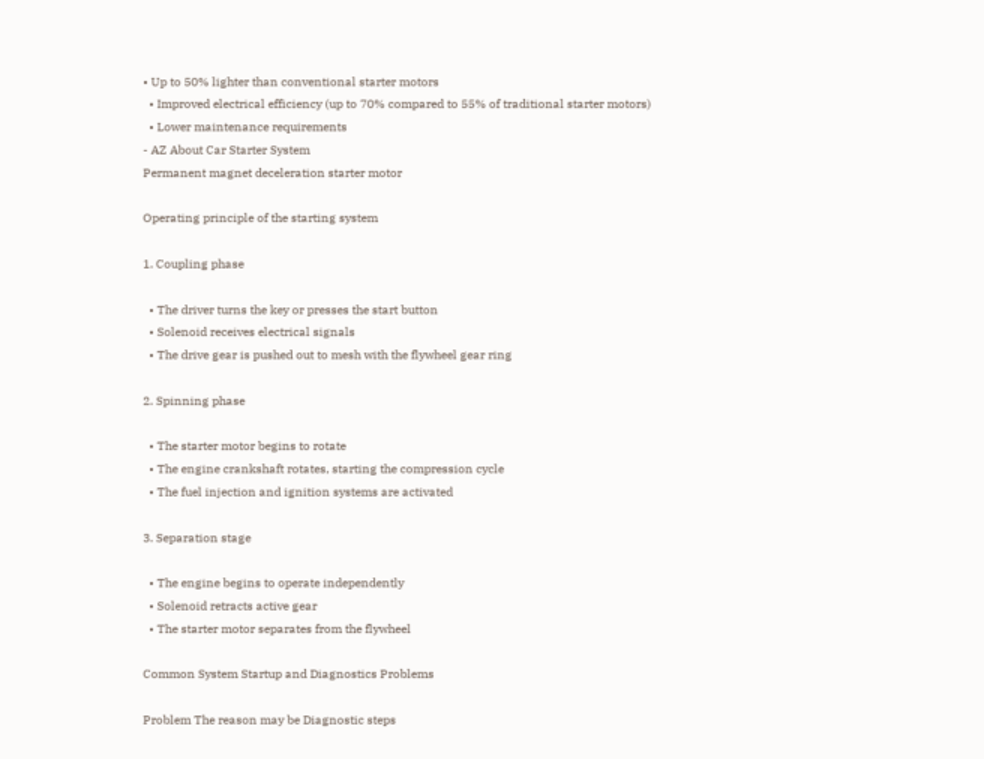• Up to 50% lighter than conventional starter motors
  • Improved electrical efficiency (up to 70% compared to 55% of traditional starter motors)
  • Lower maintenance requirements
- AZ About Car Starter System
Permanent magnet deceleration starter motor

Operating principle of the starting system

1. Coupling phase

  • The driver turns the key or presses the start button
  • Solenoid receives electrical signals
  • The drive gear is pushed out to mesh with the flywheel gear ring

2. Spinning phase

  • The starter motor begins to rotate
  • The engine crankshaft rotates, starting the compression cycle
  • The fuel injection and ignition systems are activated

3. Separation stage

  • The engine begins to operate independently
  • Solenoid retracts active gear
  • The starter motor separates from the flywheel

Common System Startup and Diagnostics Problems

Problem The reason may be Diagnostic steps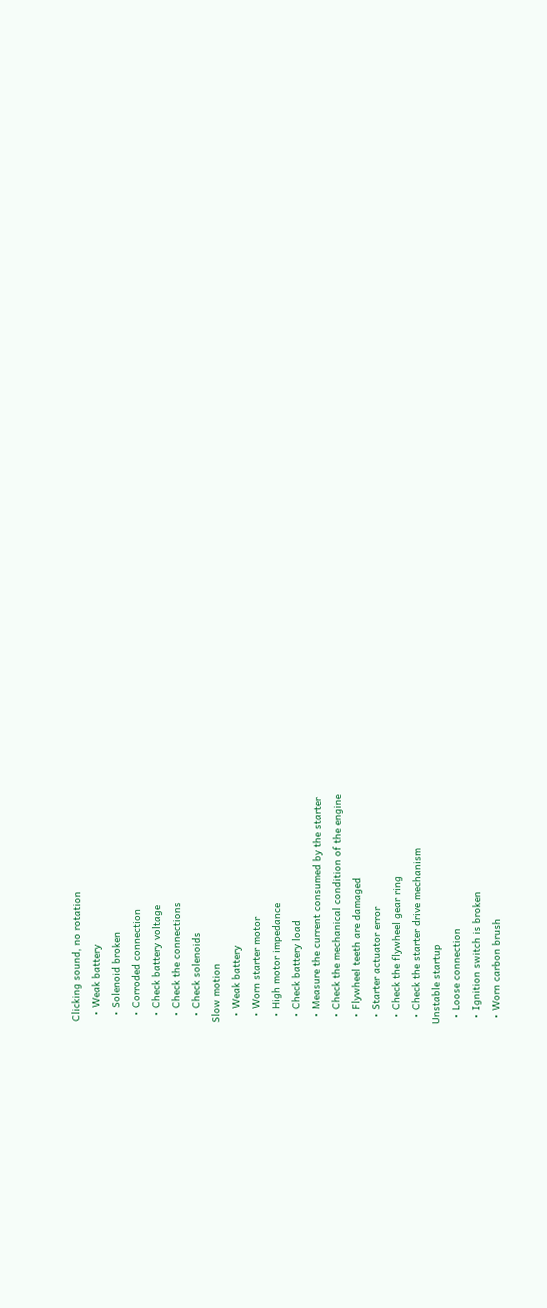Clicking sound, no rotation
  • Weak battery
  • Solenoid broken
  • Corroded connection
  • Check battery voltage
  • Check the connections
  • Check solenoids
Slow motion
  • Weak battery
  • Worn starter motor
  • High motor impedance
  • Check battery load
  • Measure the current consumed by the starter
  • Check the mechanical condition of the engine
  • Flywheel teeth are damaged
  • Starter actuator error
  • Check the flywheel gear ring
  • Check the starter drive mechanism
Unstable startup
  • Loose connection
  • Ignition switch is broken
  • Worn carbon brush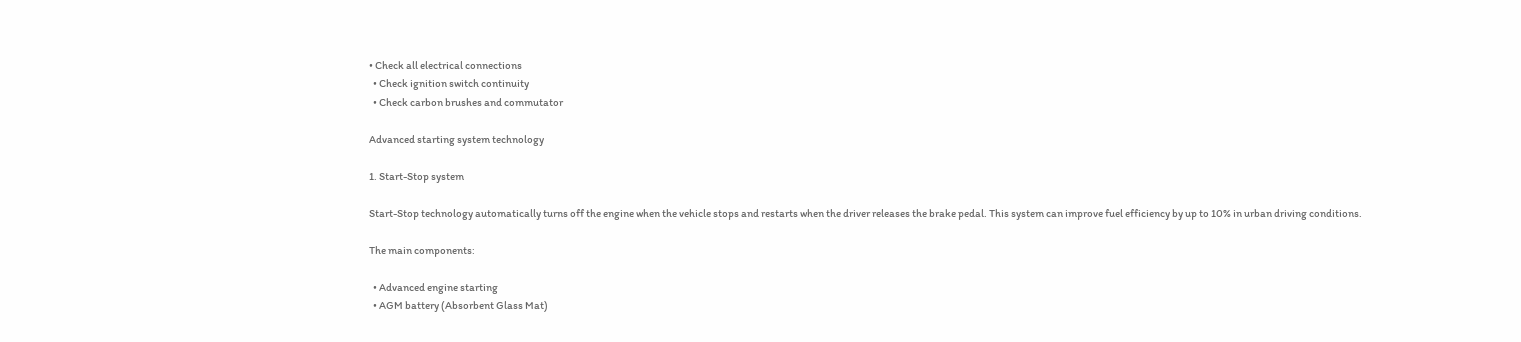• Check all electrical connections
  • Check ignition switch continuity
  • Check carbon brushes and commutator

Advanced starting system technology

1. Start-Stop system

Start-Stop technology automatically turns off the engine when the vehicle stops and restarts when the driver releases the brake pedal. This system can improve fuel efficiency by up to 10% in urban driving conditions.

The main components:

  • Advanced engine starting
  • AGM battery (Absorbent Glass Mat)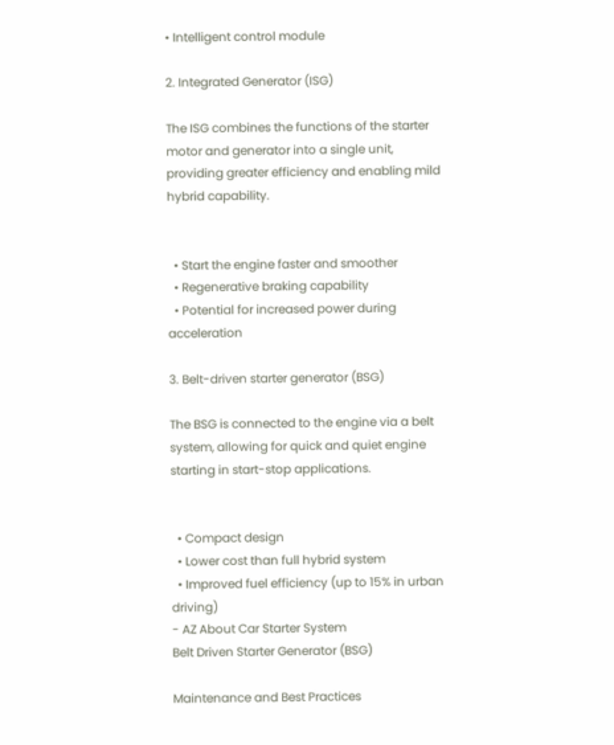• Intelligent control module

2. Integrated Generator (ISG)

The ISG combines the functions of the starter motor and generator into a single unit, providing greater efficiency and enabling mild hybrid capability.


  • Start the engine faster and smoother
  • Regenerative braking capability
  • Potential for increased power during acceleration

3. Belt-driven starter generator (BSG)

The BSG is connected to the engine via a belt system, allowing for quick and quiet engine starting in start-stop applications.


  • Compact design
  • Lower cost than full hybrid system
  • Improved fuel efficiency (up to 15% in urban driving)
- AZ About Car Starter System
Belt Driven Starter Generator (BSG)

Maintenance and Best Practices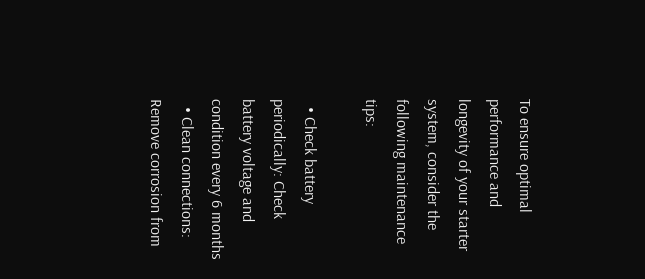To ensure optimal performance and longevity of your starter system, consider the following maintenance tips:

  • Check battery periodically: Check battery voltage and condition every 6 months
  • Clean connections: Remove corrosion from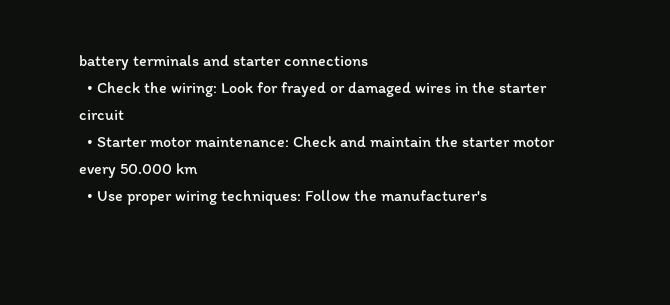battery terminals and starter connections
  • Check the wiring: Look for frayed or damaged wires in the starter circuit
  • Starter motor maintenance: Check and maintain the starter motor every 50.000 km
  • Use proper wiring techniques: Follow the manufacturer's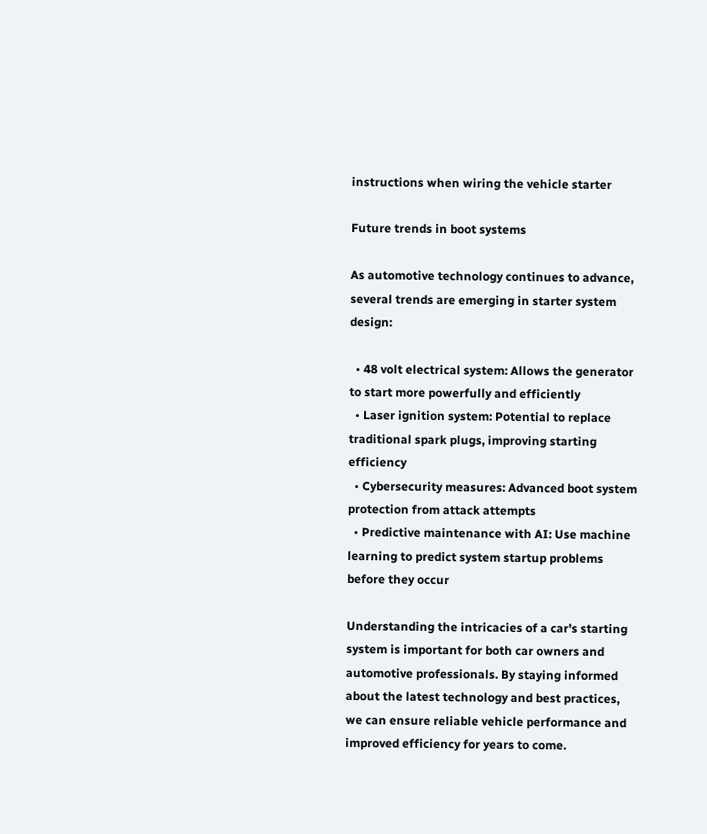instructions when wiring the vehicle starter

Future trends in boot systems

As automotive technology continues to advance, several trends are emerging in starter system design:

  • 48 volt electrical system: Allows the generator to start more powerfully and efficiently
  • Laser ignition system: Potential to replace traditional spark plugs, improving starting efficiency
  • Cybersecurity measures: Advanced boot system protection from attack attempts
  • Predictive maintenance with AI: Use machine learning to predict system startup problems before they occur

Understanding the intricacies of a car's starting system is important for both car owners and automotive professionals. By staying informed about the latest technology and best practices, we can ensure reliable vehicle performance and improved efficiency for years to come.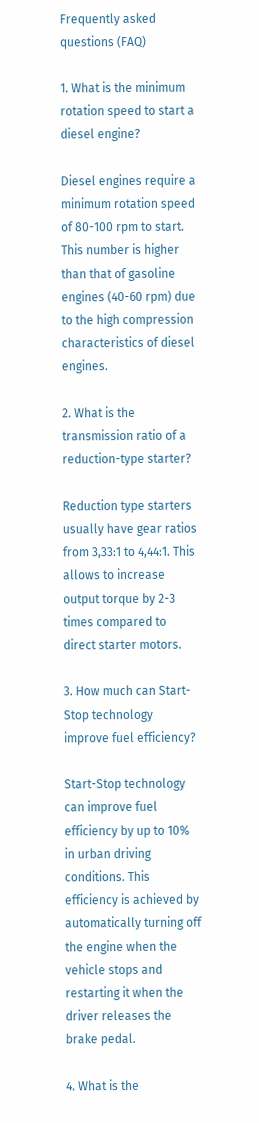Frequently asked questions (FAQ)

1. What is the minimum rotation speed to start a diesel engine?

Diesel engines require a minimum rotation speed of 80-100 rpm to start. This number is higher than that of gasoline engines (40-60 rpm) due to the high compression characteristics of diesel engines.

2. What is the transmission ratio of a reduction-type starter?

Reduction type starters usually have gear ratios from 3,33:1 to 4,44:1. This allows to increase output torque by 2-3 times compared to direct starter motors.

3. How much can Start-Stop technology improve fuel efficiency?

Start-Stop technology can improve fuel efficiency by up to 10% in urban driving conditions. This efficiency is achieved by automatically turning off the engine when the vehicle stops and restarting it when the driver releases the brake pedal.

4. What is the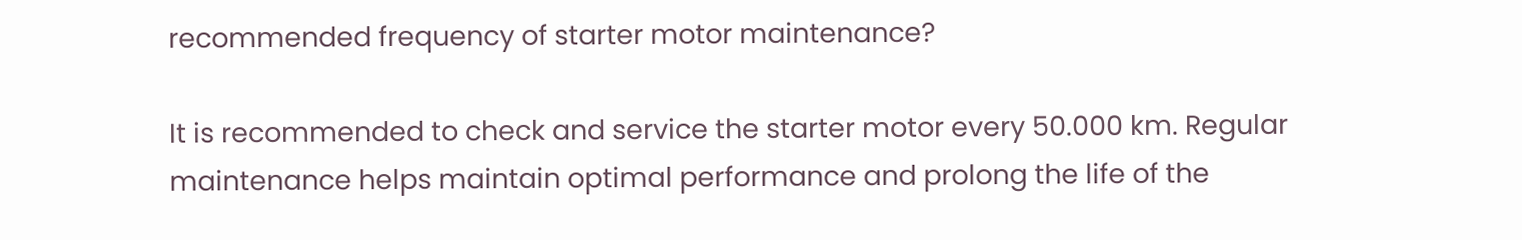recommended frequency of starter motor maintenance?

It is recommended to check and service the starter motor every 50.000 km. Regular maintenance helps maintain optimal performance and prolong the life of the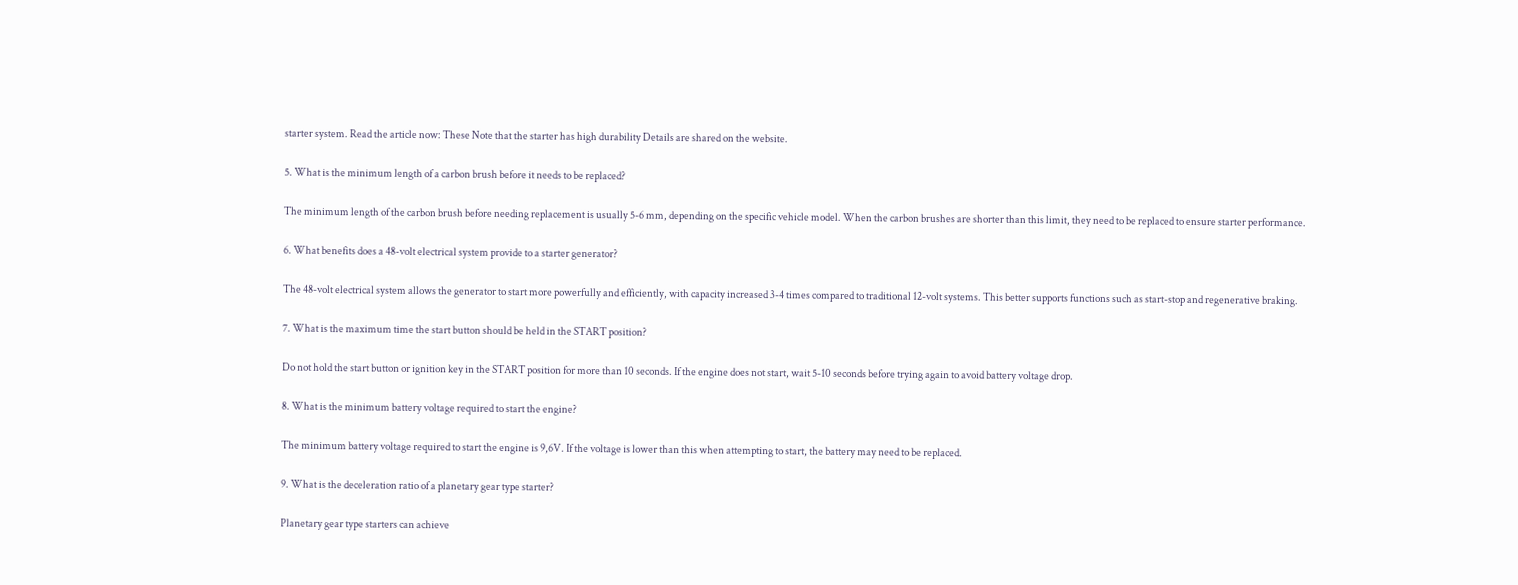starter system. Read the article now: These Note that the starter has high durability Details are shared on the website.

5. What is the minimum length of a carbon brush before it needs to be replaced?

The minimum length of the carbon brush before needing replacement is usually 5-6 mm, depending on the specific vehicle model. When the carbon brushes are shorter than this limit, they need to be replaced to ensure starter performance.

6. What benefits does a 48-volt electrical system provide to a starter generator?

The 48-volt electrical system allows the generator to start more powerfully and efficiently, with capacity increased 3-4 times compared to traditional 12-volt systems. This better supports functions such as start-stop and regenerative braking.

7. What is the maximum time the start button should be held in the START position?

Do not hold the start button or ignition key in the START position for more than 10 seconds. If the engine does not start, wait 5-10 seconds before trying again to avoid battery voltage drop.

8. What is the minimum battery voltage required to start the engine?

The minimum battery voltage required to start the engine is 9,6V. If the voltage is lower than this when attempting to start, the battery may need to be replaced.

9. What is the deceleration ratio of a planetary gear type starter?

Planetary gear type starters can achieve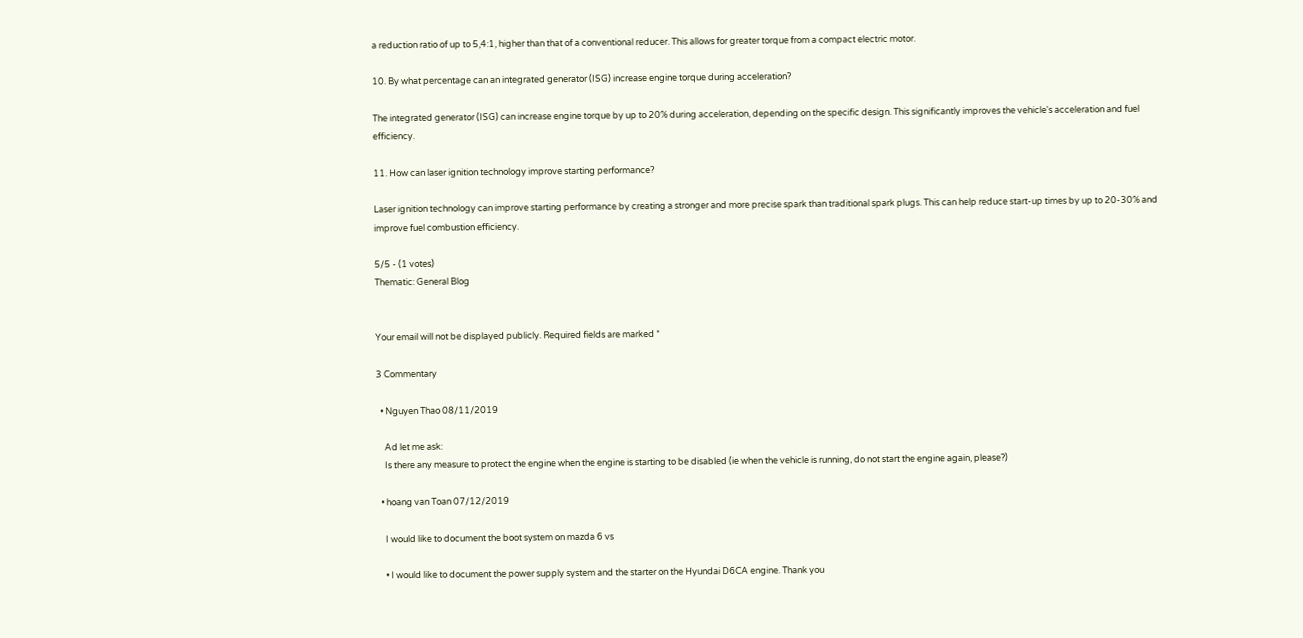a reduction ratio of up to 5,4:1, higher than that of a conventional reducer. This allows for greater torque from a compact electric motor.

10. By what percentage can an integrated generator (ISG) increase engine torque during acceleration?

The integrated generator (ISG) can increase engine torque by up to 20% during acceleration, depending on the specific design. This significantly improves the vehicle's acceleration and fuel efficiency.

11. How can laser ignition technology improve starting performance?

Laser ignition technology can improve starting performance by creating a stronger and more precise spark than traditional spark plugs. This can help reduce start-up times by up to 20-30% and improve fuel combustion efficiency.

5/5 - (1 votes)
Thematic: General Blog


Your email will not be displayed publicly. Required fields are marked *

3 Commentary

  • Nguyen Thao 08/11/2019

    Ad let me ask:
    Is there any measure to protect the engine when the engine is starting to be disabled (ie when the vehicle is running, do not start the engine again, please?)

  • hoang van Toan 07/12/2019

    I would like to document the boot system on mazda 6 vs

    • I would like to document the power supply system and the starter on the Hyundai D6CA engine. Thank you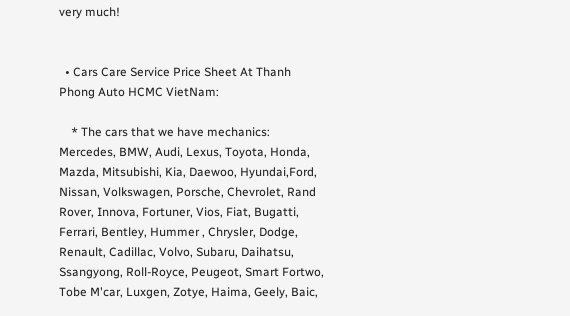very much!


  • Cars Care Service Price Sheet At Thanh Phong Auto HCMC VietNam:

    * The cars that we have mechanics: Mercedes, BMW, Audi, Lexus, Toyota, Honda, Mazda, Mitsubishi, Kia, Daewoo, Hyundai,Ford, Nissan, Volkswagen, Porsche, Chevrolet, Rand Rover, Innova, Fortuner, Vios, Fiat, Bugatti, Ferrari, Bentley, Hummer , Chrysler, Dodge, Renault, Cadillac, Volvo, Subaru, Daihatsu, Ssangyong, Roll-Royce, Peugeot, Smart Fortwo, Tobe M'car, Luxgen, Zotye, Haima, Geely, Baic,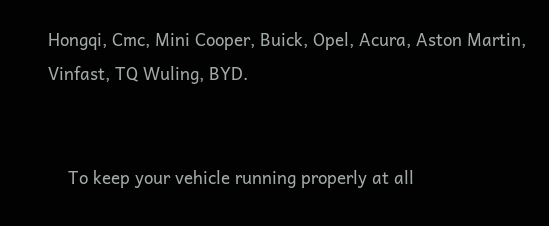Hongqi, Cmc, Mini Cooper, Buick, Opel, Acura, Aston Martin, Vinfast, TQ Wuling, BYD.


    To keep your vehicle running properly at all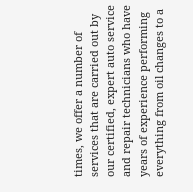times, we offer a number of services that are carried out by our certified, expert auto service and repair technicians who have years of experience performing everything from oil changes to a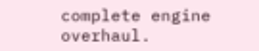complete engine overhaul.